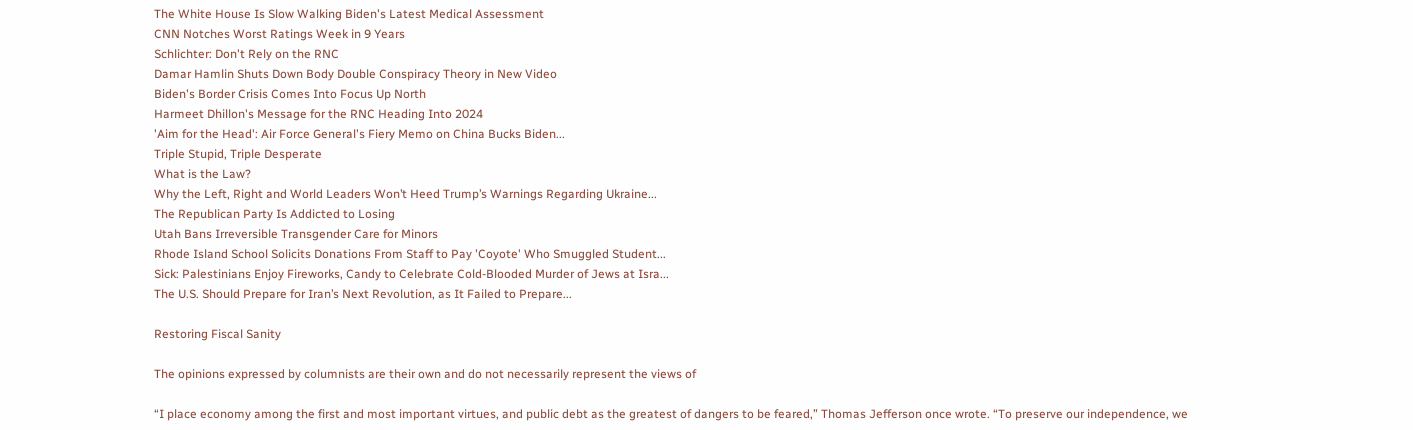The White House Is Slow Walking Biden's Latest Medical Assessment
CNN Notches Worst Ratings Week in 9 Years
Schlichter: Don't Rely on the RNC
Damar Hamlin Shuts Down Body Double Conspiracy Theory in New Video
Biden's Border Crisis Comes Into Focus Up North
Harmeet Dhillon's Message for the RNC Heading Into 2024
'Aim for the Head': Air Force General's Fiery Memo on China Bucks Biden...
Triple Stupid, Triple Desperate
What is the Law?
Why the Left, Right and World Leaders Won’t Heed Trump’s Warnings Regarding Ukraine...
The Republican Party Is Addicted to Losing
Utah Bans Irreversible Transgender Care for Minors
Rhode Island School Solicits Donations From Staff to Pay 'Coyote' Who Smuggled Student...
Sick: Palestinians Enjoy Fireworks, Candy to Celebrate Cold-Blooded Murder of Jews at Isra...
The U.S. Should Prepare for Iran’s Next Revolution, as It Failed to Prepare...

Restoring Fiscal Sanity

The opinions expressed by columnists are their own and do not necessarily represent the views of

“I place economy among the first and most important virtues, and public debt as the greatest of dangers to be feared,” Thomas Jefferson once wrote. “To preserve our independence, we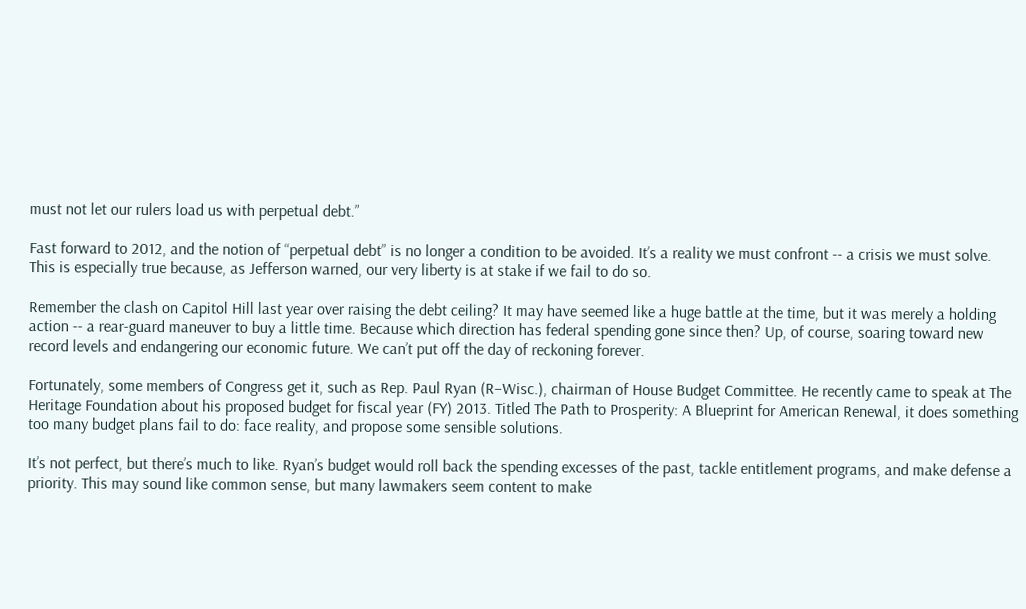must not let our rulers load us with perpetual debt.”

Fast forward to 2012, and the notion of “perpetual debt” is no longer a condition to be avoided. It’s a reality we must confront -- a crisis we must solve. This is especially true because, as Jefferson warned, our very liberty is at stake if we fail to do so.

Remember the clash on Capitol Hill last year over raising the debt ceiling? It may have seemed like a huge battle at the time, but it was merely a holding action -- a rear-guard maneuver to buy a little time. Because which direction has federal spending gone since then? Up, of course, soaring toward new record levels and endangering our economic future. We can’t put off the day of reckoning forever.

Fortunately, some members of Congress get it, such as Rep. Paul Ryan (R–Wisc.), chairman of House Budget Committee. He recently came to speak at The Heritage Foundation about his proposed budget for fiscal year (FY) 2013. Titled The Path to Prosperity: A Blueprint for American Renewal, it does something too many budget plans fail to do: face reality, and propose some sensible solutions.

It’s not perfect, but there’s much to like. Ryan’s budget would roll back the spending excesses of the past, tackle entitlement programs, and make defense a priority. This may sound like common sense, but many lawmakers seem content to make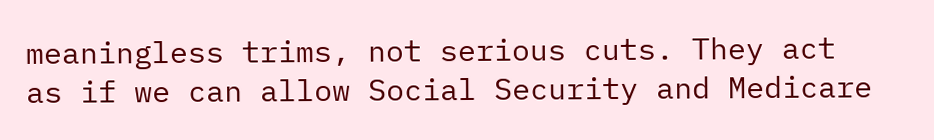meaningless trims, not serious cuts. They act as if we can allow Social Security and Medicare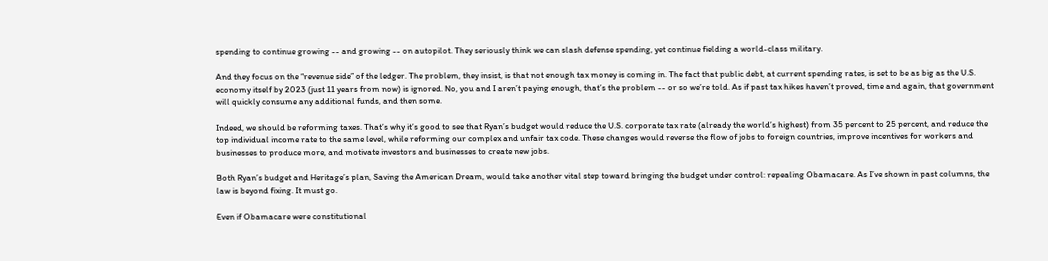spending to continue growing -- and growing -- on autopilot. They seriously think we can slash defense spending, yet continue fielding a world-class military.

And they focus on the “revenue side” of the ledger. The problem, they insist, is that not enough tax money is coming in. The fact that public debt, at current spending rates, is set to be as big as the U.S. economy itself by 2023 (just 11 years from now) is ignored. No, you and I aren’t paying enough, that’s the problem -- or so we’re told. As if past tax hikes haven’t proved, time and again, that government will quickly consume any additional funds, and then some.

Indeed, we should be reforming taxes. That’s why it’s good to see that Ryan’s budget would reduce the U.S. corporate tax rate (already the world’s highest) from 35 percent to 25 percent, and reduce the top individual income rate to the same level, while reforming our complex and unfair tax code. These changes would reverse the flow of jobs to foreign countries, improve incentives for workers and businesses to produce more, and motivate investors and businesses to create new jobs.

Both Ryan’s budget and Heritage’s plan, Saving the American Dream, would take another vital step toward bringing the budget under control: repealing Obamacare. As I’ve shown in past columns, the law is beyond fixing. It must go.

Even if Obamacare were constitutional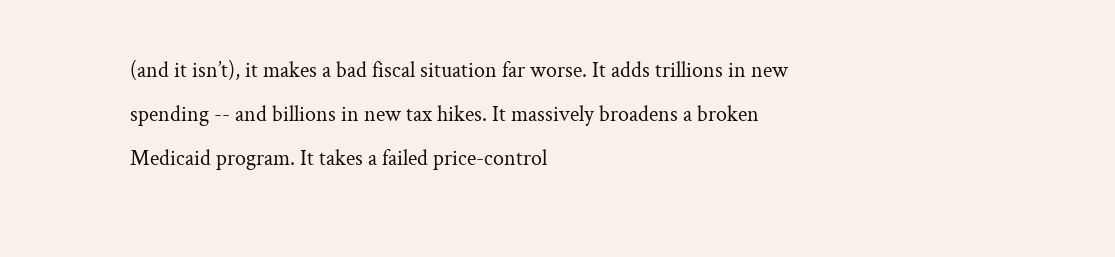(and it isn’t), it makes a bad fiscal situation far worse. It adds trillions in new spending -- and billions in new tax hikes. It massively broadens a broken Medicaid program. It takes a failed price-control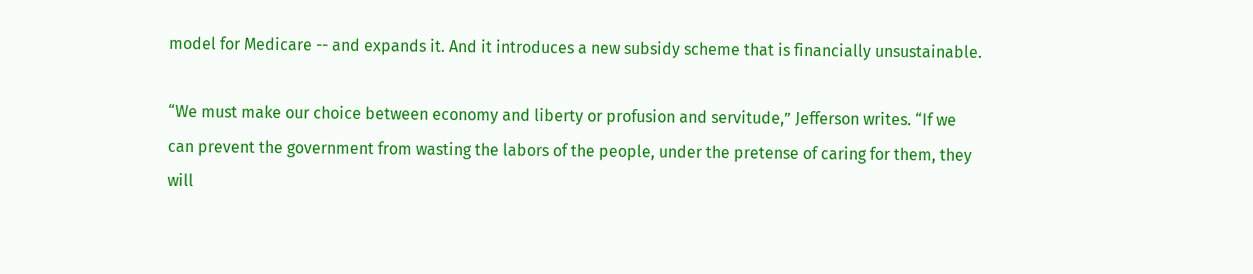model for Medicare -- and expands it. And it introduces a new subsidy scheme that is financially unsustainable.

“We must make our choice between economy and liberty or profusion and servitude,” Jefferson writes. “If we can prevent the government from wasting the labors of the people, under the pretense of caring for them, they will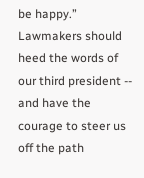be happy.” Lawmakers should heed the words of our third president -- and have the courage to steer us off the path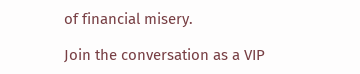of financial misery.

Join the conversation as a VIP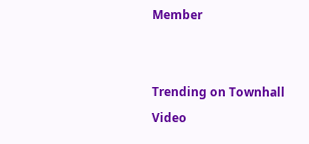Member


Trending on Townhall Video